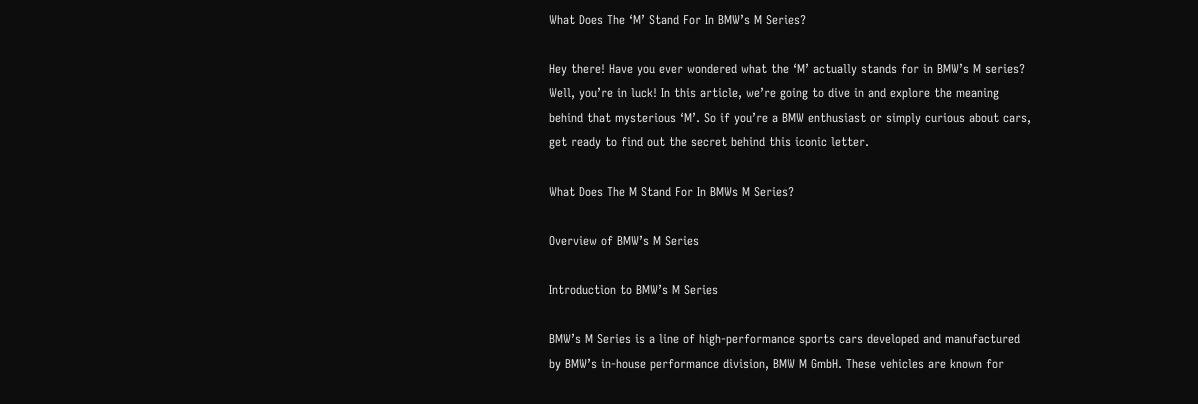What Does The ‘M’ Stand For In BMW’s M Series?

Hey there! Have you ever wondered what the ‘M’ actually stands for in BMW’s M series? Well, you’re in luck! In this article, we’re going to dive in and explore the meaning behind that mysterious ‘M’. So if you’re a BMW enthusiast or simply curious about cars, get ready to find out the secret behind this iconic letter.

What Does The M Stand For In BMWs M Series?

Overview of BMW’s M Series

Introduction to BMW’s M Series

BMW’s M Series is a line of high-performance sports cars developed and manufactured by BMW’s in-house performance division, BMW M GmbH. These vehicles are known for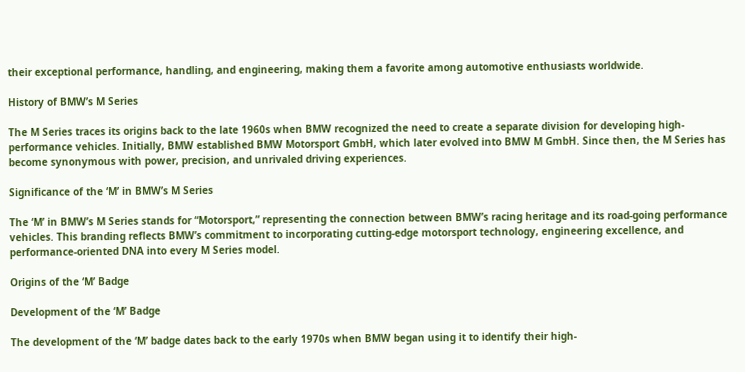their exceptional performance, handling, and engineering, making them a favorite among automotive enthusiasts worldwide.

History of BMW’s M Series

The M Series traces its origins back to the late 1960s when BMW recognized the need to create a separate division for developing high-performance vehicles. Initially, BMW established BMW Motorsport GmbH, which later evolved into BMW M GmbH. Since then, the M Series has become synonymous with power, precision, and unrivaled driving experiences.

Significance of the ‘M’ in BMW’s M Series

The ‘M’ in BMW’s M Series stands for “Motorsport,” representing the connection between BMW’s racing heritage and its road-going performance vehicles. This branding reflects BMW’s commitment to incorporating cutting-edge motorsport technology, engineering excellence, and performance-oriented DNA into every M Series model.

Origins of the ‘M’ Badge

Development of the ‘M’ Badge

The development of the ‘M’ badge dates back to the early 1970s when BMW began using it to identify their high-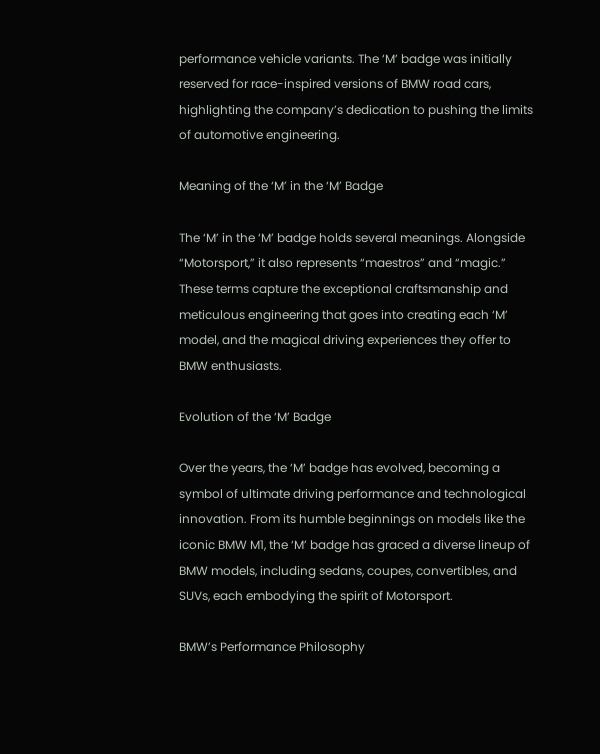performance vehicle variants. The ‘M’ badge was initially reserved for race-inspired versions of BMW road cars, highlighting the company’s dedication to pushing the limits of automotive engineering.

Meaning of the ‘M’ in the ‘M’ Badge

The ‘M’ in the ‘M’ badge holds several meanings. Alongside “Motorsport,” it also represents “maestros” and “magic.” These terms capture the exceptional craftsmanship and meticulous engineering that goes into creating each ‘M’ model, and the magical driving experiences they offer to BMW enthusiasts.

Evolution of the ‘M’ Badge

Over the years, the ‘M’ badge has evolved, becoming a symbol of ultimate driving performance and technological innovation. From its humble beginnings on models like the iconic BMW M1, the ‘M’ badge has graced a diverse lineup of BMW models, including sedans, coupes, convertibles, and SUVs, each embodying the spirit of Motorsport.

BMW’s Performance Philosophy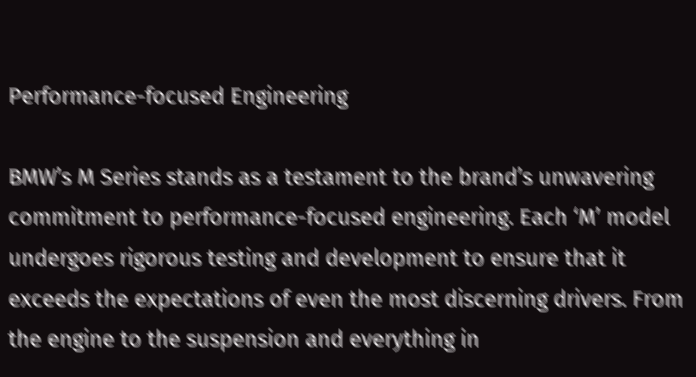Performance-focused Engineering

BMW’s M Series stands as a testament to the brand’s unwavering commitment to performance-focused engineering. Each ‘M’ model undergoes rigorous testing and development to ensure that it exceeds the expectations of even the most discerning drivers. From the engine to the suspension and everything in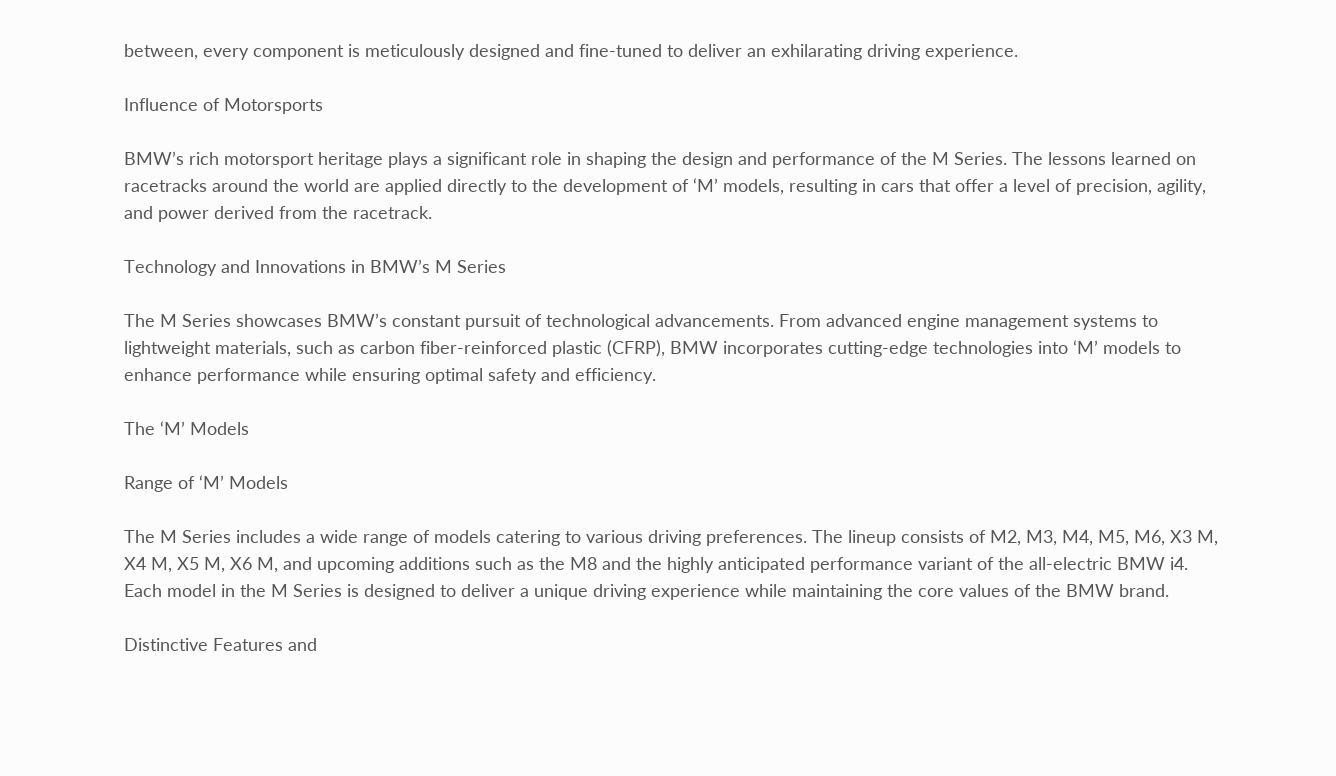between, every component is meticulously designed and fine-tuned to deliver an exhilarating driving experience.

Influence of Motorsports

BMW’s rich motorsport heritage plays a significant role in shaping the design and performance of the M Series. The lessons learned on racetracks around the world are applied directly to the development of ‘M’ models, resulting in cars that offer a level of precision, agility, and power derived from the racetrack.

Technology and Innovations in BMW’s M Series

The M Series showcases BMW’s constant pursuit of technological advancements. From advanced engine management systems to lightweight materials, such as carbon fiber-reinforced plastic (CFRP), BMW incorporates cutting-edge technologies into ‘M’ models to enhance performance while ensuring optimal safety and efficiency.

The ‘M’ Models

Range of ‘M’ Models

The M Series includes a wide range of models catering to various driving preferences. The lineup consists of M2, M3, M4, M5, M6, X3 M, X4 M, X5 M, X6 M, and upcoming additions such as the M8 and the highly anticipated performance variant of the all-electric BMW i4. Each model in the M Series is designed to deliver a unique driving experience while maintaining the core values of the BMW brand.

Distinctive Features and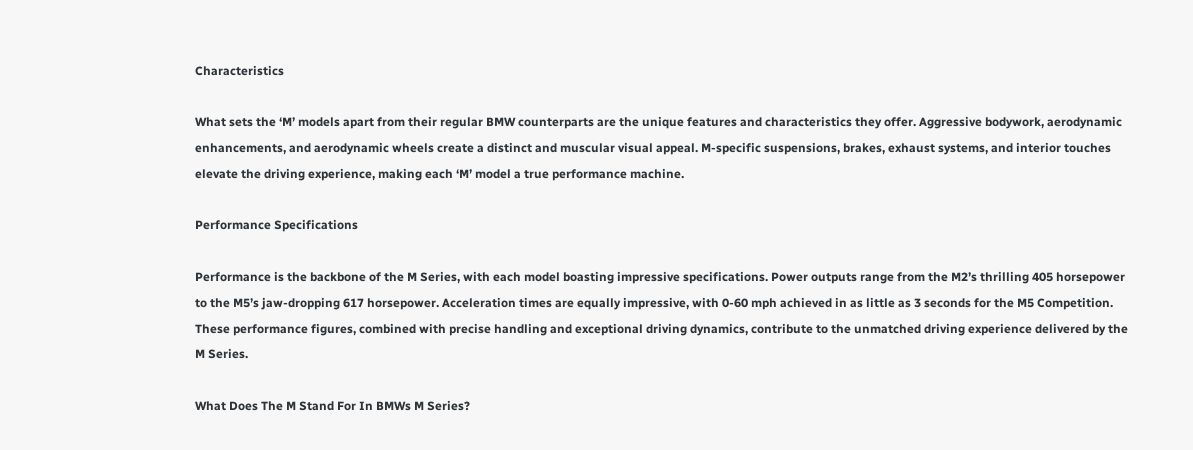Characteristics

What sets the ‘M’ models apart from their regular BMW counterparts are the unique features and characteristics they offer. Aggressive bodywork, aerodynamic enhancements, and aerodynamic wheels create a distinct and muscular visual appeal. M-specific suspensions, brakes, exhaust systems, and interior touches elevate the driving experience, making each ‘M’ model a true performance machine.

Performance Specifications

Performance is the backbone of the M Series, with each model boasting impressive specifications. Power outputs range from the M2’s thrilling 405 horsepower to the M5’s jaw-dropping 617 horsepower. Acceleration times are equally impressive, with 0-60 mph achieved in as little as 3 seconds for the M5 Competition. These performance figures, combined with precise handling and exceptional driving dynamics, contribute to the unmatched driving experience delivered by the M Series.

What Does The M Stand For In BMWs M Series?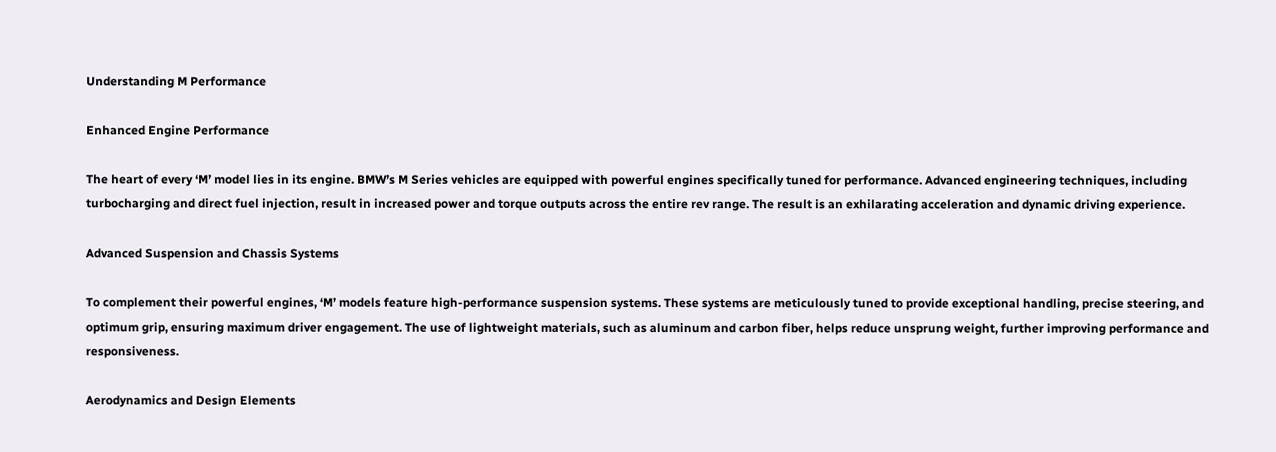Understanding M Performance

Enhanced Engine Performance

The heart of every ‘M’ model lies in its engine. BMW’s M Series vehicles are equipped with powerful engines specifically tuned for performance. Advanced engineering techniques, including turbocharging and direct fuel injection, result in increased power and torque outputs across the entire rev range. The result is an exhilarating acceleration and dynamic driving experience.

Advanced Suspension and Chassis Systems

To complement their powerful engines, ‘M’ models feature high-performance suspension systems. These systems are meticulously tuned to provide exceptional handling, precise steering, and optimum grip, ensuring maximum driver engagement. The use of lightweight materials, such as aluminum and carbon fiber, helps reduce unsprung weight, further improving performance and responsiveness.

Aerodynamics and Design Elements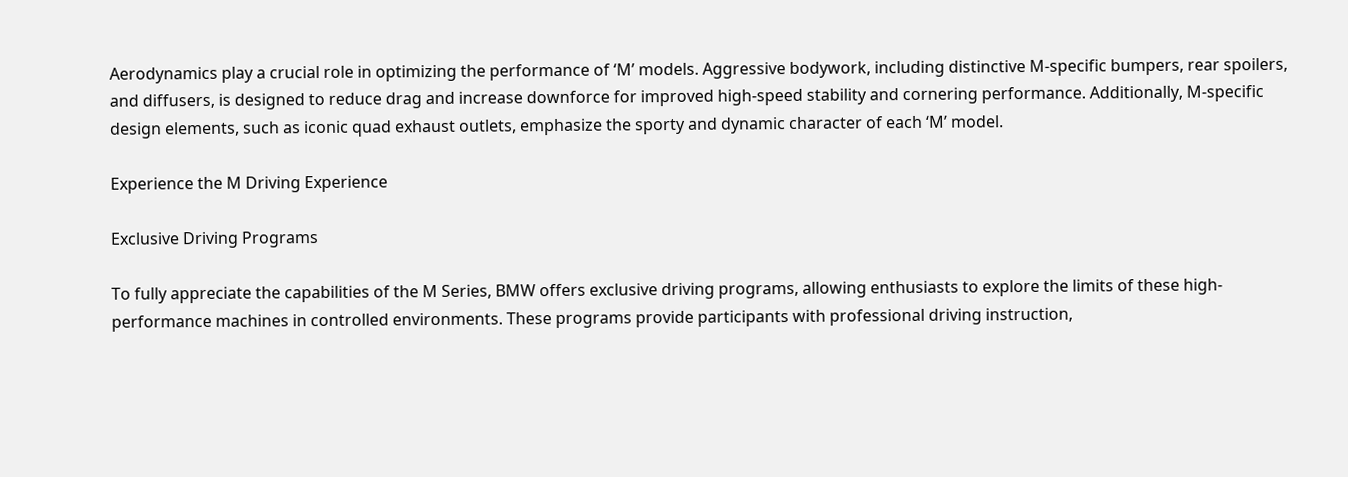Aerodynamics play a crucial role in optimizing the performance of ‘M’ models. Aggressive bodywork, including distinctive M-specific bumpers, rear spoilers, and diffusers, is designed to reduce drag and increase downforce for improved high-speed stability and cornering performance. Additionally, M-specific design elements, such as iconic quad exhaust outlets, emphasize the sporty and dynamic character of each ‘M’ model.

Experience the M Driving Experience

Exclusive Driving Programs

To fully appreciate the capabilities of the M Series, BMW offers exclusive driving programs, allowing enthusiasts to explore the limits of these high-performance machines in controlled environments. These programs provide participants with professional driving instruction,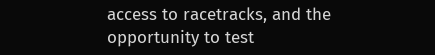access to racetracks, and the opportunity to test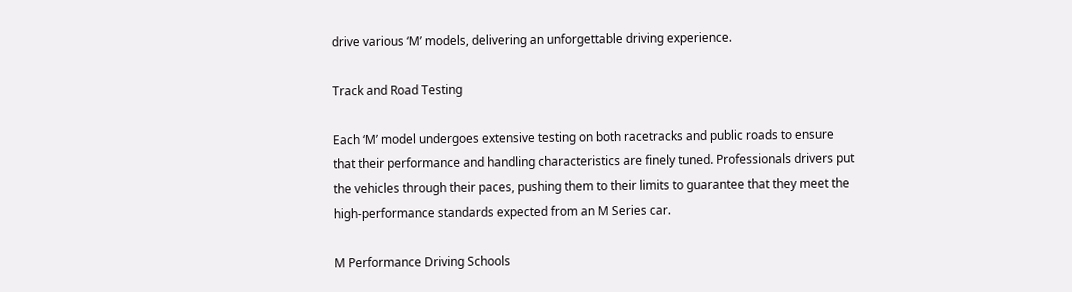drive various ‘M’ models, delivering an unforgettable driving experience.

Track and Road Testing

Each ‘M’ model undergoes extensive testing on both racetracks and public roads to ensure that their performance and handling characteristics are finely tuned. Professionals drivers put the vehicles through their paces, pushing them to their limits to guarantee that they meet the high-performance standards expected from an M Series car.

M Performance Driving Schools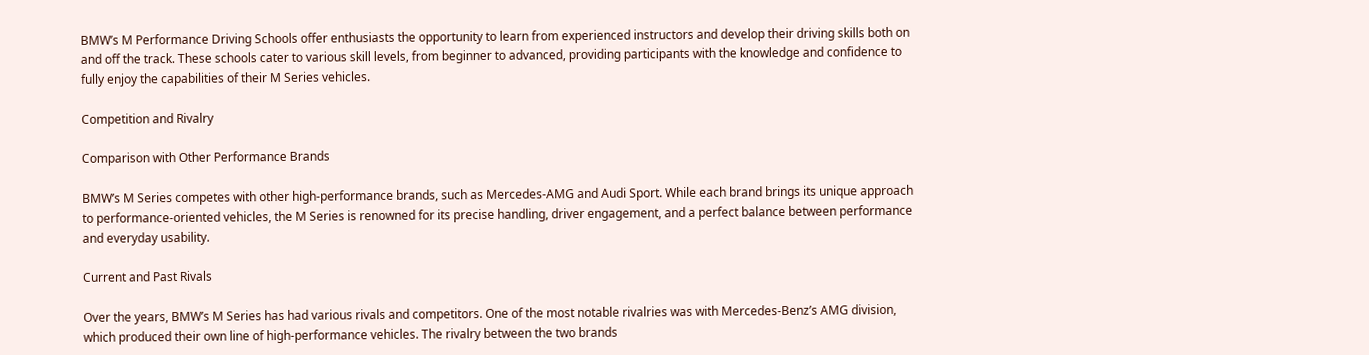BMW’s M Performance Driving Schools offer enthusiasts the opportunity to learn from experienced instructors and develop their driving skills both on and off the track. These schools cater to various skill levels, from beginner to advanced, providing participants with the knowledge and confidence to fully enjoy the capabilities of their M Series vehicles.

Competition and Rivalry

Comparison with Other Performance Brands

BMW’s M Series competes with other high-performance brands, such as Mercedes-AMG and Audi Sport. While each brand brings its unique approach to performance-oriented vehicles, the M Series is renowned for its precise handling, driver engagement, and a perfect balance between performance and everyday usability.

Current and Past Rivals

Over the years, BMW’s M Series has had various rivals and competitors. One of the most notable rivalries was with Mercedes-Benz’s AMG division, which produced their own line of high-performance vehicles. The rivalry between the two brands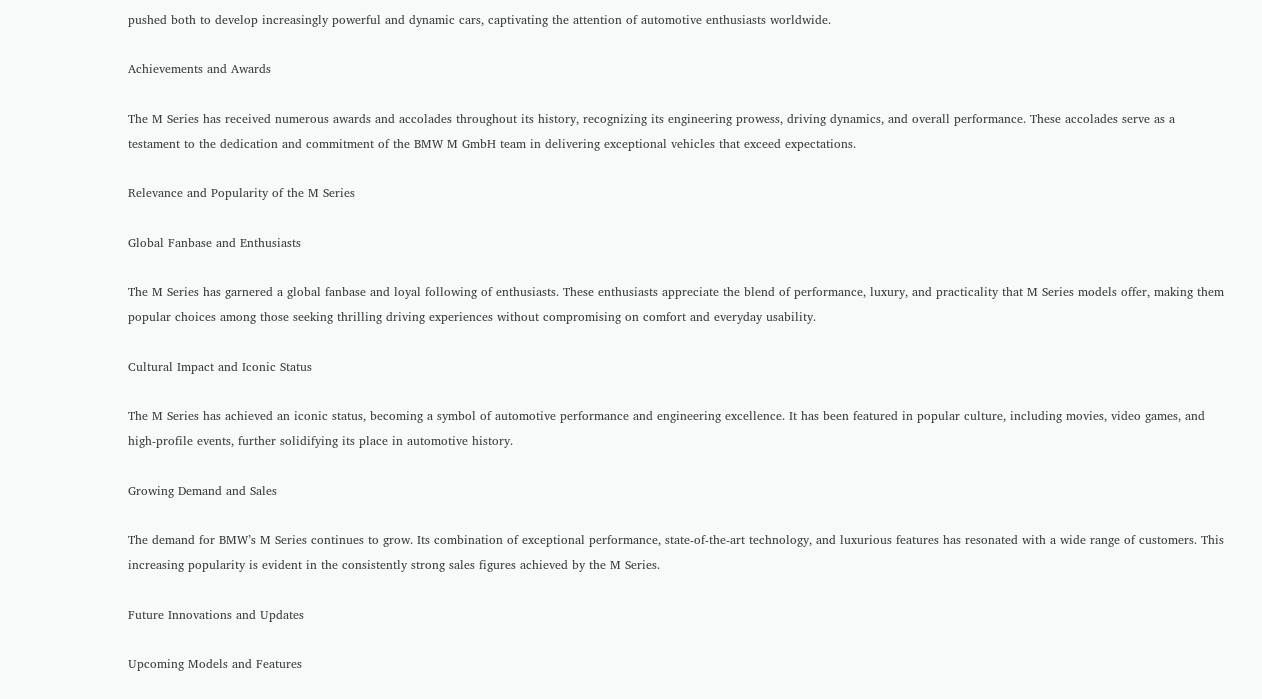pushed both to develop increasingly powerful and dynamic cars, captivating the attention of automotive enthusiasts worldwide.

Achievements and Awards

The M Series has received numerous awards and accolades throughout its history, recognizing its engineering prowess, driving dynamics, and overall performance. These accolades serve as a testament to the dedication and commitment of the BMW M GmbH team in delivering exceptional vehicles that exceed expectations.

Relevance and Popularity of the M Series

Global Fanbase and Enthusiasts

The M Series has garnered a global fanbase and loyal following of enthusiasts. These enthusiasts appreciate the blend of performance, luxury, and practicality that M Series models offer, making them popular choices among those seeking thrilling driving experiences without compromising on comfort and everyday usability.

Cultural Impact and Iconic Status

The M Series has achieved an iconic status, becoming a symbol of automotive performance and engineering excellence. It has been featured in popular culture, including movies, video games, and high-profile events, further solidifying its place in automotive history.

Growing Demand and Sales

The demand for BMW’s M Series continues to grow. Its combination of exceptional performance, state-of-the-art technology, and luxurious features has resonated with a wide range of customers. This increasing popularity is evident in the consistently strong sales figures achieved by the M Series.

Future Innovations and Updates

Upcoming Models and Features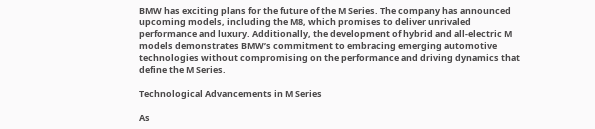BMW has exciting plans for the future of the M Series. The company has announced upcoming models, including the M8, which promises to deliver unrivaled performance and luxury. Additionally, the development of hybrid and all-electric M models demonstrates BMW’s commitment to embracing emerging automotive technologies without compromising on the performance and driving dynamics that define the M Series.

Technological Advancements in M Series

As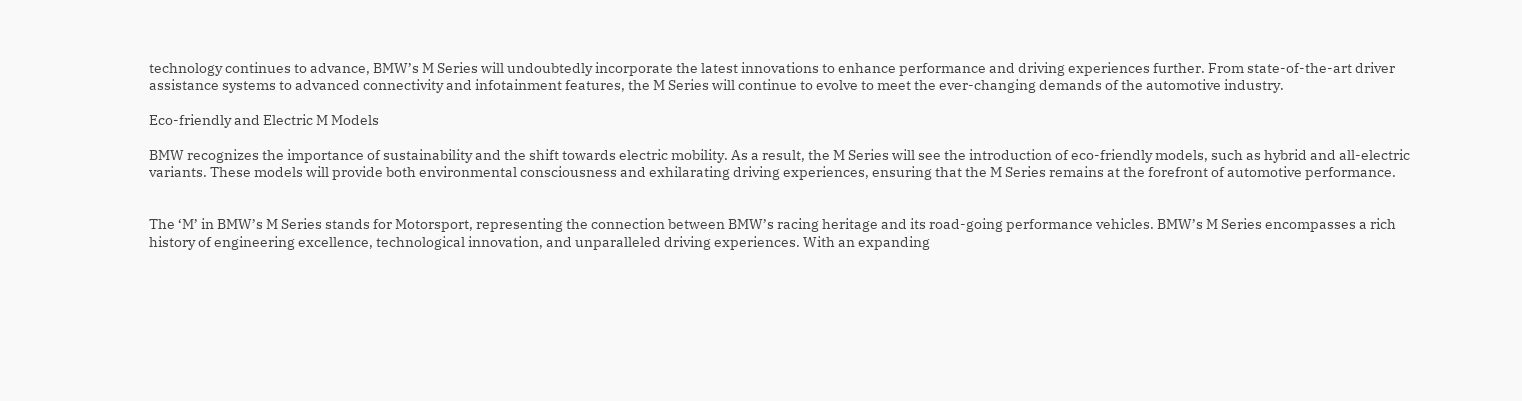technology continues to advance, BMW’s M Series will undoubtedly incorporate the latest innovations to enhance performance and driving experiences further. From state-of-the-art driver assistance systems to advanced connectivity and infotainment features, the M Series will continue to evolve to meet the ever-changing demands of the automotive industry.

Eco-friendly and Electric M Models

BMW recognizes the importance of sustainability and the shift towards electric mobility. As a result, the M Series will see the introduction of eco-friendly models, such as hybrid and all-electric variants. These models will provide both environmental consciousness and exhilarating driving experiences, ensuring that the M Series remains at the forefront of automotive performance.


The ‘M’ in BMW’s M Series stands for Motorsport, representing the connection between BMW’s racing heritage and its road-going performance vehicles. BMW’s M Series encompasses a rich history of engineering excellence, technological innovation, and unparalleled driving experiences. With an expanding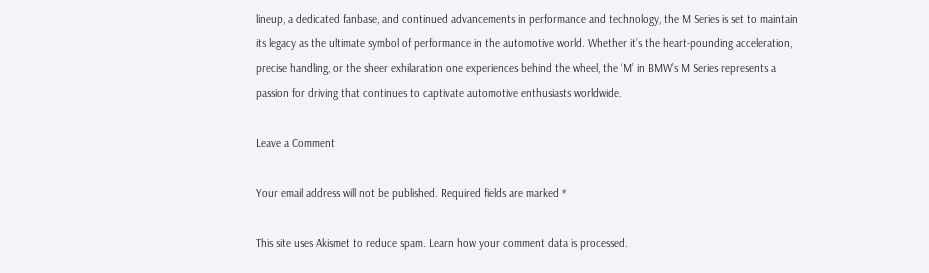lineup, a dedicated fanbase, and continued advancements in performance and technology, the M Series is set to maintain its legacy as the ultimate symbol of performance in the automotive world. Whether it’s the heart-pounding acceleration, precise handling, or the sheer exhilaration one experiences behind the wheel, the ‘M’ in BMW’s M Series represents a passion for driving that continues to captivate automotive enthusiasts worldwide.

Leave a Comment

Your email address will not be published. Required fields are marked *

This site uses Akismet to reduce spam. Learn how your comment data is processed.